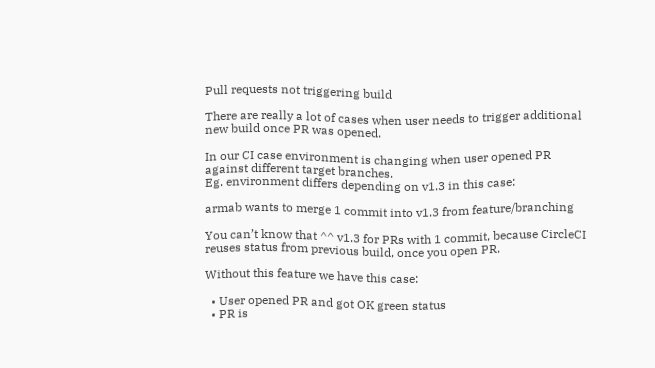Pull requests not triggering build

There are really a lot of cases when user needs to trigger additional new build once PR was opened.

In our CI case environment is changing when user opened PR against different target branches.
Eg. environment differs depending on v1.3 in this case:

armab wants to merge 1 commit into v1.3 from feature/branching

You can’t know that ^^ v1.3 for PRs with 1 commit, because CircleCI reuses status from previous build, once you open PR.

Without this feature we have this case:

  • User opened PR and got OK green status
  • PR is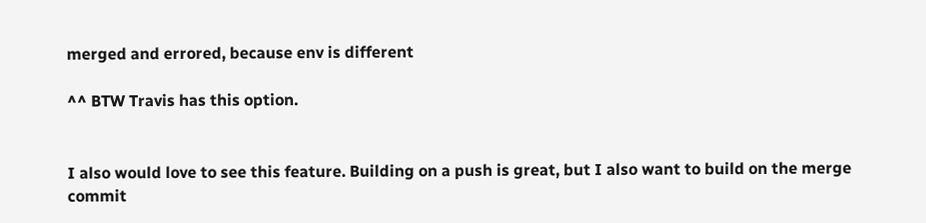merged and errored, because env is different

^^ BTW Travis has this option.


I also would love to see this feature. Building on a push is great, but I also want to build on the merge commit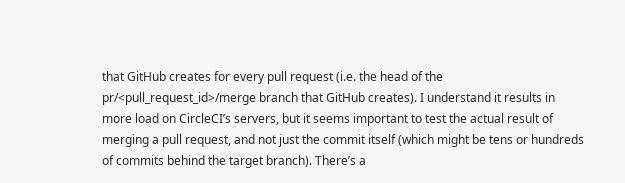that GitHub creates for every pull request (i.e. the head of the pr/<pull_request_id>/merge branch that GitHub creates). I understand it results in more load on CircleCI’s servers, but it seems important to test the actual result of merging a pull request, and not just the commit itself (which might be tens or hundreds of commits behind the target branch). There’s a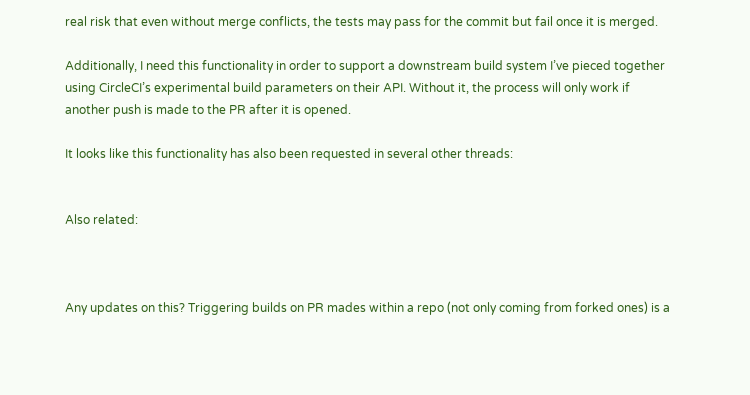real risk that even without merge conflicts, the tests may pass for the commit but fail once it is merged.

Additionally, I need this functionality in order to support a downstream build system I’ve pieced together using CircleCI’s experimental build parameters on their API. Without it, the process will only work if another push is made to the PR after it is opened.

It looks like this functionality has also been requested in several other threads:


Also related:



Any updates on this? Triggering builds on PR mades within a repo (not only coming from forked ones) is a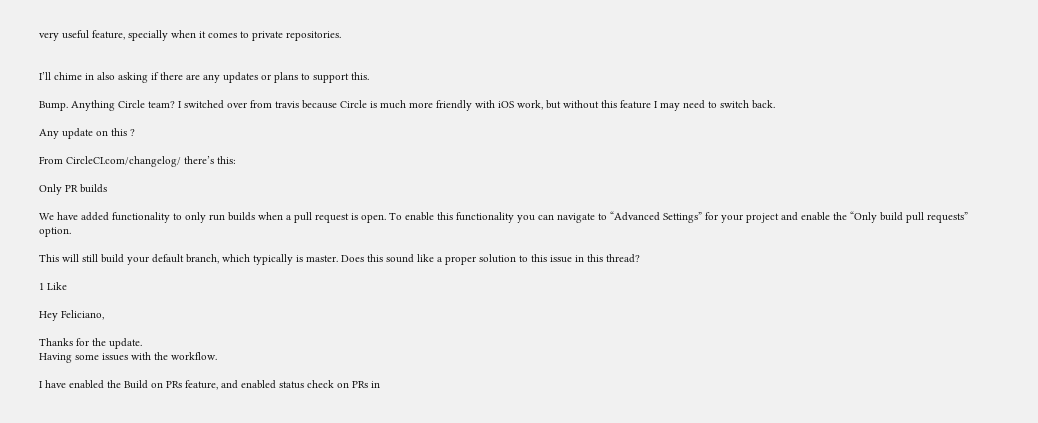very useful feature, specially when it comes to private repositories.


I’ll chime in also asking if there are any updates or plans to support this.

Bump. Anything Circle team? I switched over from travis because Circle is much more friendly with iOS work, but without this feature I may need to switch back.

Any update on this ?

From CircleCI.com/changelog/ there’s this:

Only PR builds

We have added functionality to only run builds when a pull request is open. To enable this functionality you can navigate to “Advanced Settings” for your project and enable the “Only build pull requests” option.

This will still build your default branch, which typically is master. Does this sound like a proper solution to this issue in this thread?

1 Like

Hey Feliciano,

Thanks for the update.
Having some issues with the workflow.

I have enabled the Build on PRs feature, and enabled status check on PRs in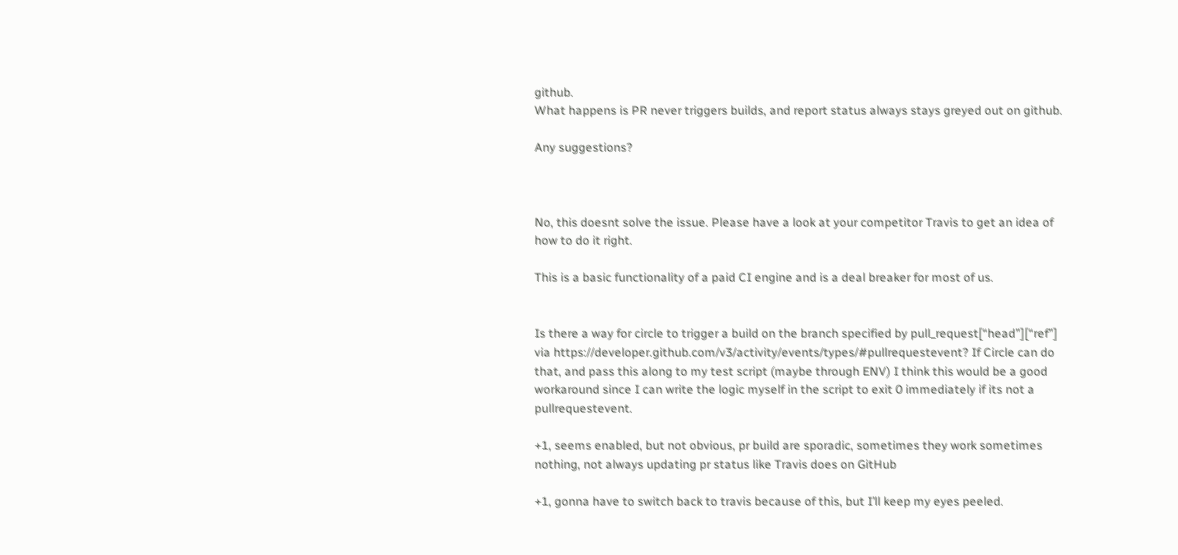github.
What happens is PR never triggers builds, and report status always stays greyed out on github.

Any suggestions?



No, this doesnt solve the issue. Please have a look at your competitor Travis to get an idea of how to do it right.

This is a basic functionality of a paid CI engine and is a deal breaker for most of us.


Is there a way for circle to trigger a build on the branch specified by pull_request[“head”][“ref”] via https://developer.github.com/v3/activity/events/types/#pullrequestevent? If Circle can do that, and pass this along to my test script (maybe through ENV) I think this would be a good workaround since I can write the logic myself in the script to exit 0 immediately if its not a pullrequestevent.

+1, seems enabled, but not obvious, pr build are sporadic, sometimes they work sometimes nothing, not always updating pr status like Travis does on GitHub

+1, gonna have to switch back to travis because of this, but I’ll keep my eyes peeled.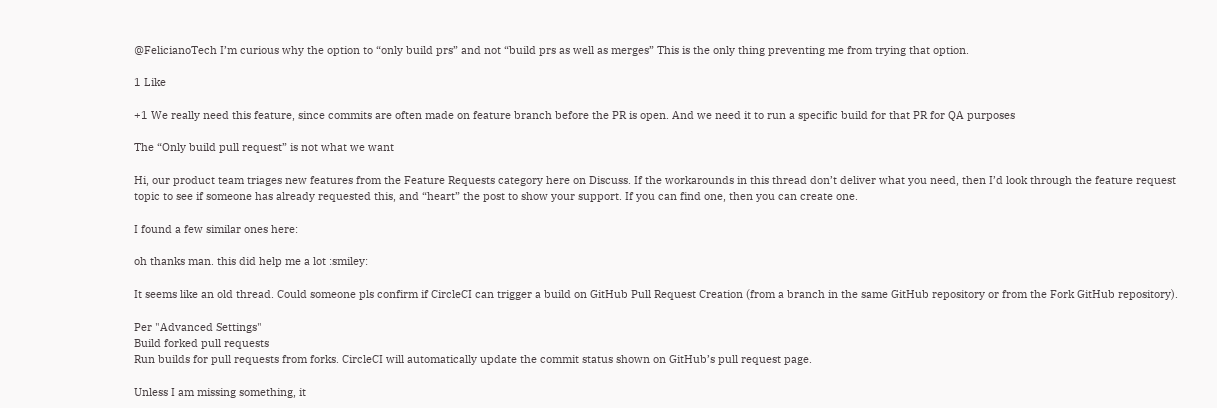@FelicianoTech I’m curious why the option to “only build prs” and not “build prs as well as merges” This is the only thing preventing me from trying that option.

1 Like

+1 We really need this feature, since commits are often made on feature branch before the PR is open. And we need it to run a specific build for that PR for QA purposes

The “Only build pull request” is not what we want

Hi, our product team triages new features from the Feature Requests category here on Discuss. If the workarounds in this thread don’t deliver what you need, then I’d look through the feature request topic to see if someone has already requested this, and “heart” the post to show your support. If you can find one, then you can create one.

I found a few similar ones here:

oh thanks man. this did help me a lot :smiley:

It seems like an old thread. Could someone pls confirm if CircleCI can trigger a build on GitHub Pull Request Creation (from a branch in the same GitHub repository or from the Fork GitHub repository).

Per "Advanced Settings"
Build forked pull requests
Run builds for pull requests from forks. CircleCI will automatically update the commit status shown on GitHub’s pull request page.

Unless I am missing something, it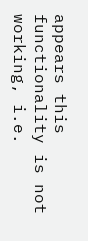appears this functionality is not working, i.e.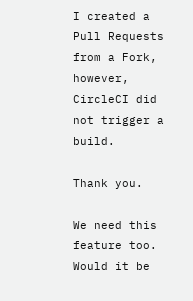I created a Pull Requests from a Fork, however, CircleCI did not trigger a build.

Thank you.

We need this feature too.
Would it be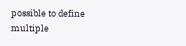possible to define multiple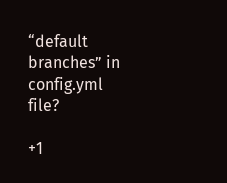“default branches” in config.yml file?

+1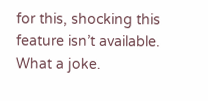for this, shocking this feature isn’t available. What a joke.